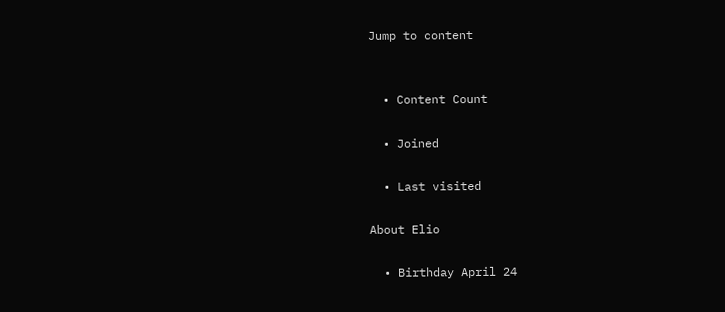Jump to content


  • Content Count

  • Joined

  • Last visited

About Elio

  • Birthday April 24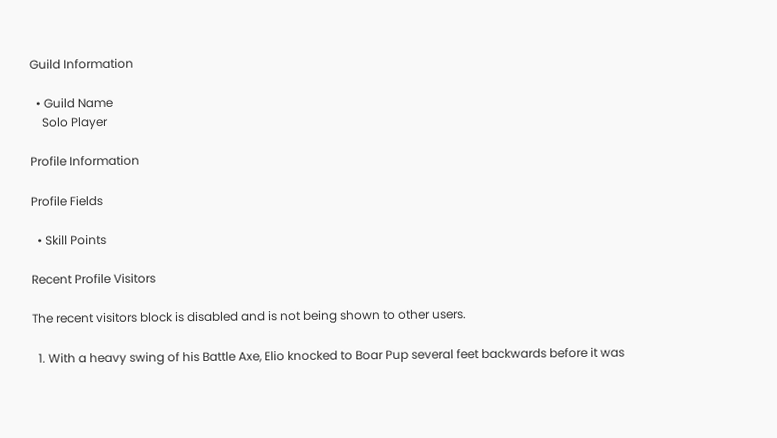Guild Information

  • Guild Name
    Solo Player

Profile Information

Profile Fields

  • Skill Points

Recent Profile Visitors

The recent visitors block is disabled and is not being shown to other users.

  1. With a heavy swing of his Battle Axe, Elio knocked to Boar Pup several feet backwards before it was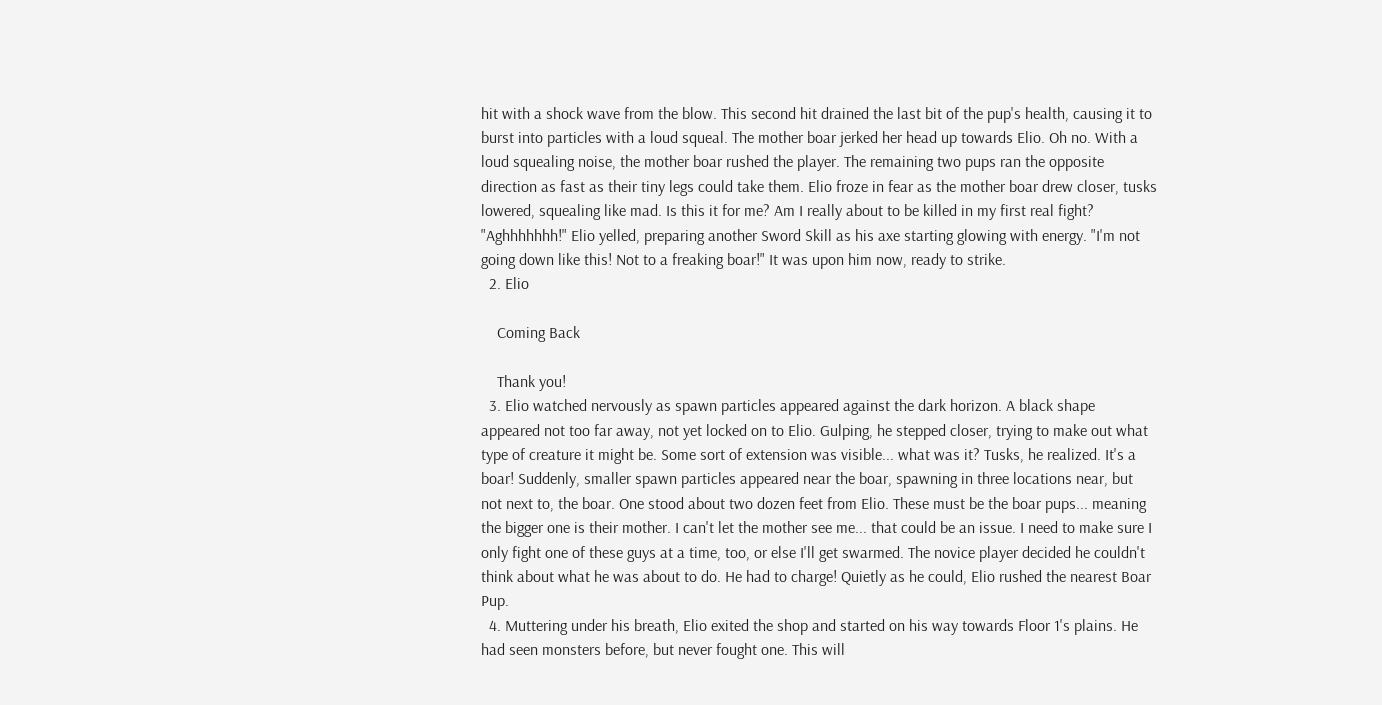hit with a shock wave from the blow. This second hit drained the last bit of the pup's health, causing it to burst into particles with a loud squeal. The mother boar jerked her head up towards Elio. Oh no. With a loud squealing noise, the mother boar rushed the player. The remaining two pups ran the opposite direction as fast as their tiny legs could take them. Elio froze in fear as the mother boar drew closer, tusks lowered, squealing like mad. Is this it for me? Am I really about to be killed in my first real fight? "Aghhhhhhh!" Elio yelled, preparing another Sword Skill as his axe starting glowing with energy. "I'm not going down like this! Not to a freaking boar!" It was upon him now, ready to strike.
  2. Elio

    Coming Back

    Thank you!
  3. Elio watched nervously as spawn particles appeared against the dark horizon. A black shape appeared not too far away, not yet locked on to Elio. Gulping, he stepped closer, trying to make out what type of creature it might be. Some sort of extension was visible... what was it? Tusks, he realized. It's a boar! Suddenly, smaller spawn particles appeared near the boar, spawning in three locations near, but not next to, the boar. One stood about two dozen feet from Elio. These must be the boar pups... meaning the bigger one is their mother. I can't let the mother see me... that could be an issue. I need to make sure I only fight one of these guys at a time, too, or else I'll get swarmed. The novice player decided he couldn't think about what he was about to do. He had to charge! Quietly as he could, Elio rushed the nearest Boar Pup.
  4. Muttering under his breath, Elio exited the shop and started on his way towards Floor 1's plains. He had seen monsters before, but never fought one. This will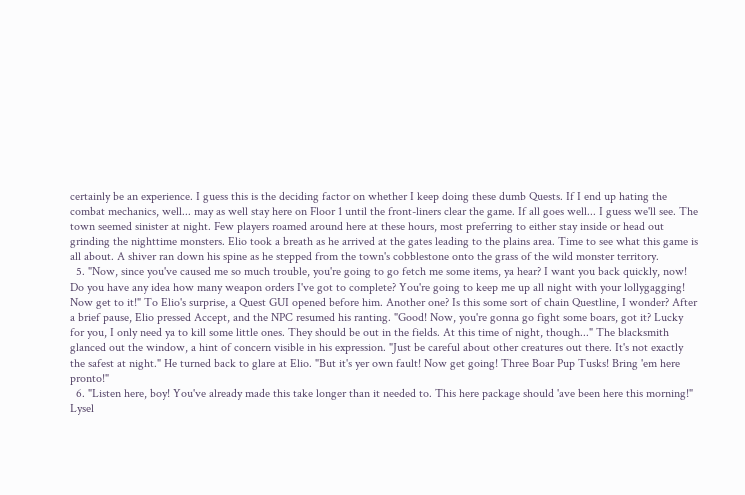certainly be an experience. I guess this is the deciding factor on whether I keep doing these dumb Quests. If I end up hating the combat mechanics, well... may as well stay here on Floor 1 until the front-liners clear the game. If all goes well... I guess we'll see. The town seemed sinister at night. Few players roamed around here at these hours, most preferring to either stay inside or head out grinding the nighttime monsters. Elio took a breath as he arrived at the gates leading to the plains area. Time to see what this game is all about. A shiver ran down his spine as he stepped from the town's cobblestone onto the grass of the wild monster territory.
  5. "Now, since you've caused me so much trouble, you're going to go fetch me some items, ya hear? I want you back quickly, now! Do you have any idea how many weapon orders I've got to complete? You're going to keep me up all night with your lollygagging! Now get to it!" To Elio's surprise, a Quest GUI opened before him. Another one? Is this some sort of chain Questline, I wonder? After a brief pause, Elio pressed Accept, and the NPC resumed his ranting. "Good! Now, you're gonna go fight some boars, got it? Lucky for you, I only need ya to kill some little ones. They should be out in the fields. At this time of night, though..." The blacksmith glanced out the window, a hint of concern visible in his expression. "Just be careful about other creatures out there. It's not exactly the safest at night." He turned back to glare at Elio. "But it's yer own fault! Now get going! Three Boar Pup Tusks! Bring 'em here pronto!"
  6. "Listen here, boy! You've already made this take longer than it needed to. This here package should 'ave been here this morning!" Lysel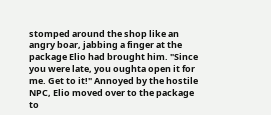stomped around the shop like an angry boar, jabbing a finger at the package Elio had brought him. "Since you were late, you oughta open it for me. Get to it!" Annoyed by the hostile NPC, Elio moved over to the package to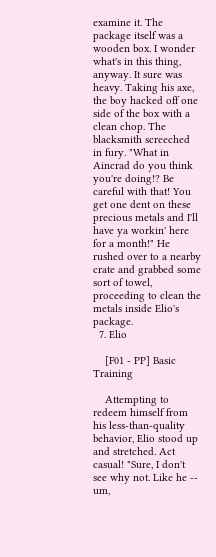examine it. The package itself was a wooden box. I wonder what's in this thing, anyway. It sure was heavy. Taking his axe, the boy hacked off one side of the box with a clean chop. The blacksmith screeched in fury. "What in Aincrad do you think you're doing!? Be careful with that! You get one dent on these precious metals and I'll have ya workin' here for a month!" He rushed over to a nearby crate and grabbed some sort of towel, proceeding to clean the metals inside Elio's package.
  7. Elio

    [F01 - PP] Basic Training

    Attempting to redeem himself from his less-than-quality behavior, Elio stood up and stretched. Act casual! "Sure, I don't see why not. Like he -- um,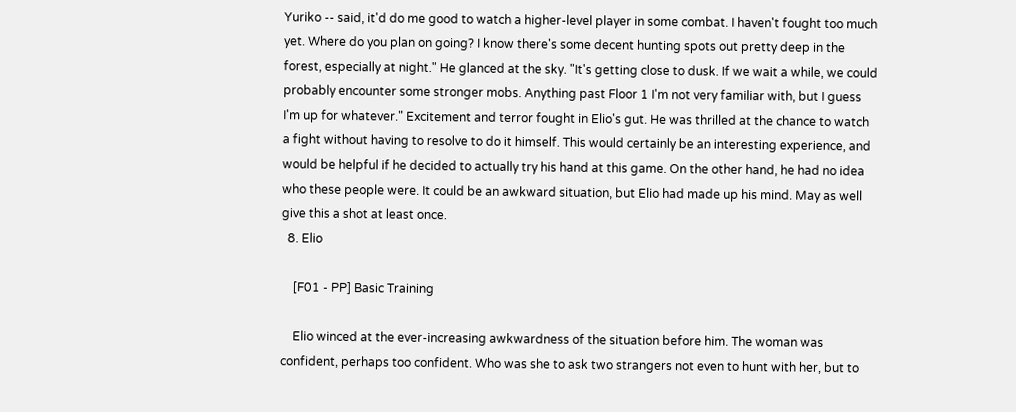Yuriko -- said, it'd do me good to watch a higher-level player in some combat. I haven't fought too much yet. Where do you plan on going? I know there's some decent hunting spots out pretty deep in the forest, especially at night." He glanced at the sky. "It's getting close to dusk. If we wait a while, we could probably encounter some stronger mobs. Anything past Floor 1 I'm not very familiar with, but I guess I'm up for whatever." Excitement and terror fought in Elio's gut. He was thrilled at the chance to watch a fight without having to resolve to do it himself. This would certainly be an interesting experience, and would be helpful if he decided to actually try his hand at this game. On the other hand, he had no idea who these people were. It could be an awkward situation, but Elio had made up his mind. May as well give this a shot at least once.
  8. Elio

    [F01 - PP] Basic Training

    Elio winced at the ever-increasing awkwardness of the situation before him. The woman was confident, perhaps too confident. Who was she to ask two strangers not even to hunt with her, but to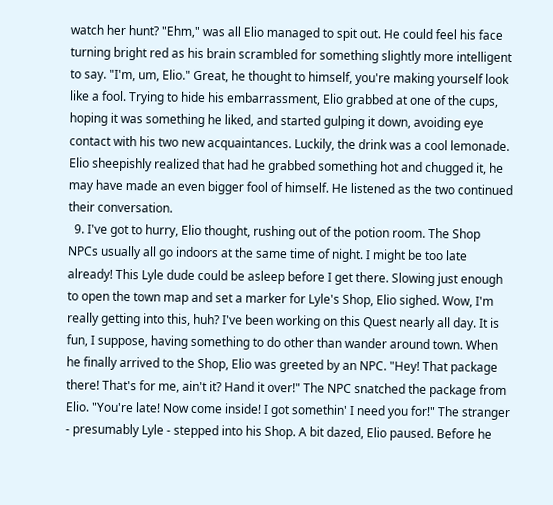watch her hunt? "Ehm," was all Elio managed to spit out. He could feel his face turning bright red as his brain scrambled for something slightly more intelligent to say. "I'm, um, Elio." Great, he thought to himself, you're making yourself look like a fool. Trying to hide his embarrassment, Elio grabbed at one of the cups, hoping it was something he liked, and started gulping it down, avoiding eye contact with his two new acquaintances. Luckily, the drink was a cool lemonade. Elio sheepishly realized that had he grabbed something hot and chugged it, he may have made an even bigger fool of himself. He listened as the two continued their conversation.
  9. I've got to hurry, Elio thought, rushing out of the potion room. The Shop NPCs usually all go indoors at the same time of night. I might be too late already! This Lyle dude could be asleep before I get there. Slowing just enough to open the town map and set a marker for Lyle's Shop, Elio sighed. Wow, I'm really getting into this, huh? I've been working on this Quest nearly all day. It is fun, I suppose, having something to do other than wander around town. When he finally arrived to the Shop, Elio was greeted by an NPC. "Hey! That package there! That's for me, ain't it? Hand it over!" The NPC snatched the package from Elio. "You're late! Now come inside! I got somethin' I need you for!" The stranger - presumably Lyle - stepped into his Shop. A bit dazed, Elio paused. Before he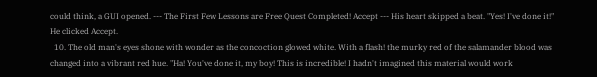could think, a GUI opened. --- The First Few Lessons are Free Quest Completed! Accept --- His heart skipped a beat. "Yes! I've done it!" He clicked Accept.
  10. The old man's eyes shone with wonder as the concoction glowed white. With a flash! the murky red of the salamander blood was changed into a vibrant red hue. "Ha! You've done it, my boy! This is incredible! I hadn't imagined this material would work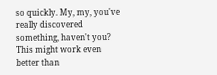so quickly. My, my, you've really discovered something, haven't you? This might work even better than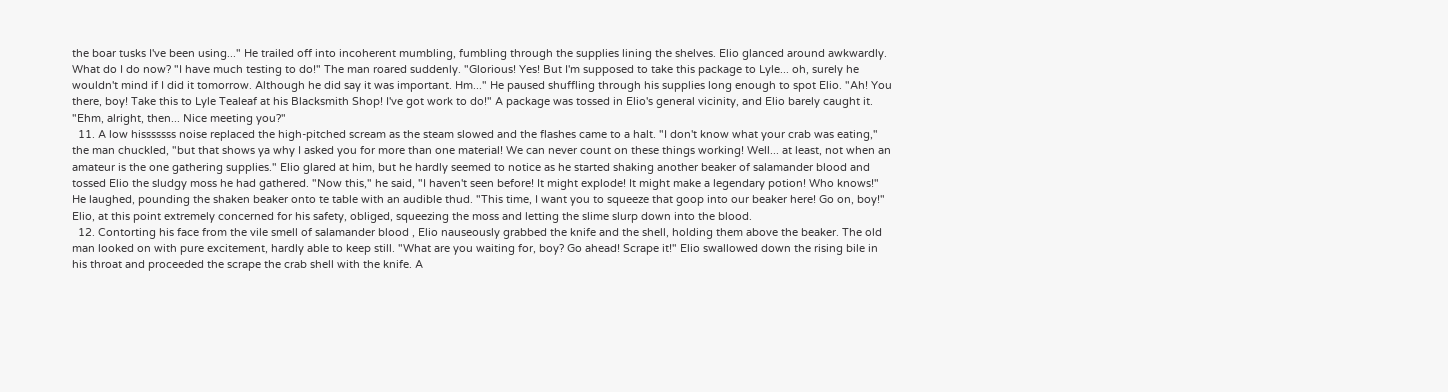the boar tusks I've been using..." He trailed off into incoherent mumbling, fumbling through the supplies lining the shelves. Elio glanced around awkwardly. What do I do now? "I have much testing to do!" The man roared suddenly. "Glorious! Yes! But I'm supposed to take this package to Lyle... oh, surely he wouldn't mind if I did it tomorrow. Although he did say it was important. Hm..." He paused shuffling through his supplies long enough to spot Elio. "Ah! You there, boy! Take this to Lyle Tealeaf at his Blacksmith Shop! I've got work to do!" A package was tossed in Elio's general vicinity, and Elio barely caught it. "Ehm, alright, then... Nice meeting you?"
  11. A low hisssssss noise replaced the high-pitched scream as the steam slowed and the flashes came to a halt. "I don't know what your crab was eating," the man chuckled, "but that shows ya why I asked you for more than one material! We can never count on these things working! Well... at least, not when an amateur is the one gathering supplies." Elio glared at him, but he hardly seemed to notice as he started shaking another beaker of salamander blood and tossed Elio the sludgy moss he had gathered. "Now this," he said, "I haven't seen before! It might explode! It might make a legendary potion! Who knows!" He laughed, pounding the shaken beaker onto te table with an audible thud. "This time, I want you to squeeze that goop into our beaker here! Go on, boy!" Elio, at this point extremely concerned for his safety, obliged, squeezing the moss and letting the slime slurp down into the blood.
  12. Contorting his face from the vile smell of salamander blood , Elio nauseously grabbed the knife and the shell, holding them above the beaker. The old man looked on with pure excitement, hardly able to keep still. "What are you waiting for, boy? Go ahead! Scrape it!" Elio swallowed down the rising bile in his throat and proceeded the scrape the crab shell with the knife. A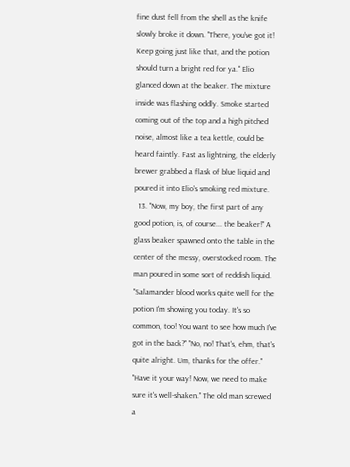fine dust fell from the shell as the knife slowly broke it down. "There, you've got it! Keep going just like that, and the potion should turn a bright red for ya." Elio glanced down at the beaker. The mixture inside was flashing oddly. Smoke started coming out of the top and a high pitched noise, almost like a tea kettle, could be heard faintly. Fast as lightning, the elderly brewer grabbed a flask of blue liquid and poured it into Elio's smoking red mixture.
  13. "Now, my boy, the first part of any good potion, is, of course... the beaker!" A glass beaker spawned onto the table in the center of the messy, overstocked room. The man poured in some sort of reddish liquid. "Salamander blood works quite well for the potion I'm showing you today. It's so common, too! You want to see how much I've got in the back?" "No, no! That's, ehm, that's quite alright. Um, thanks for the offer." "Have it your way! Now, we need to make sure it's well-shaken." The old man screwed a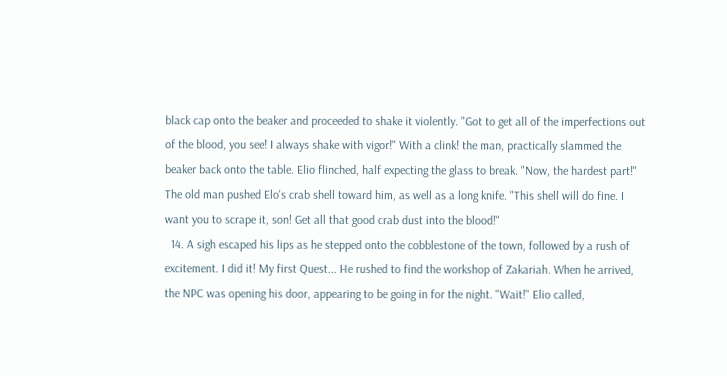black cap onto the beaker and proceeded to shake it violently. "Got to get all of the imperfections out of the blood, you see! I always shake with vigor!" With a clink! the man, practically slammed the beaker back onto the table. Elio flinched, half expecting the glass to break. "Now, the hardest part!" The old man pushed Elo's crab shell toward him, as well as a long knife. "This shell will do fine. I want you to scrape it, son! Get all that good crab dust into the blood!"
  14. A sigh escaped his lips as he stepped onto the cobblestone of the town, followed by a rush of excitement. I did it! My first Quest... He rushed to find the workshop of Zakariah. When he arrived, the NPC was opening his door, appearing to be going in for the night. "Wait!" Elio called,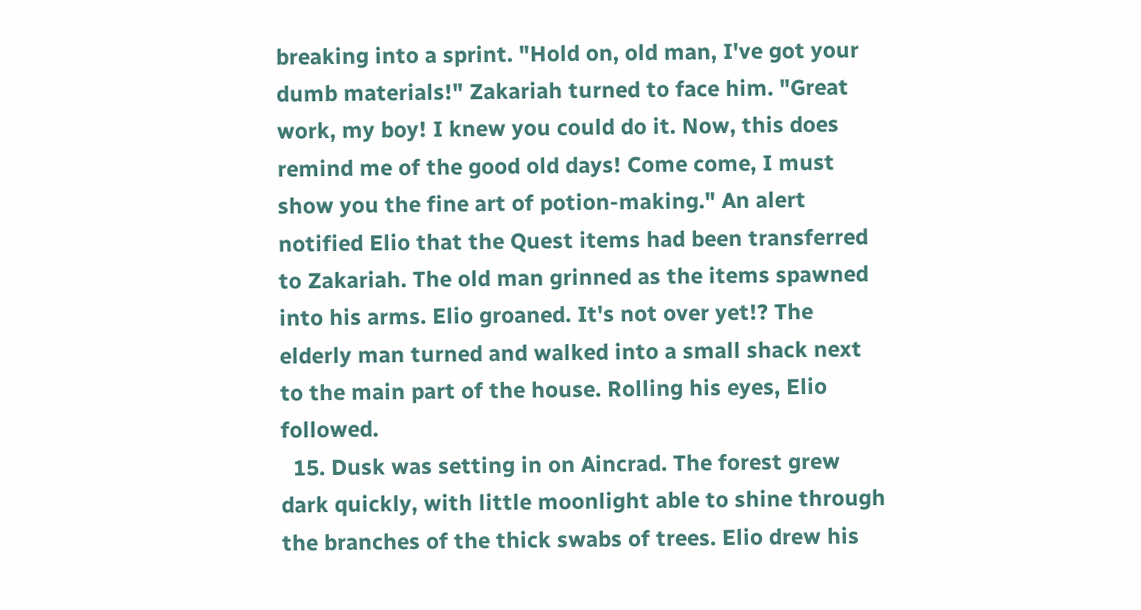breaking into a sprint. "Hold on, old man, I've got your dumb materials!" Zakariah turned to face him. "Great work, my boy! I knew you could do it. Now, this does remind me of the good old days! Come come, I must show you the fine art of potion-making." An alert notified Elio that the Quest items had been transferred to Zakariah. The old man grinned as the items spawned into his arms. Elio groaned. It's not over yet!? The elderly man turned and walked into a small shack next to the main part of the house. Rolling his eyes, Elio followed.
  15. Dusk was setting in on Aincrad. The forest grew dark quickly, with little moonlight able to shine through the branches of the thick swabs of trees. Elio drew his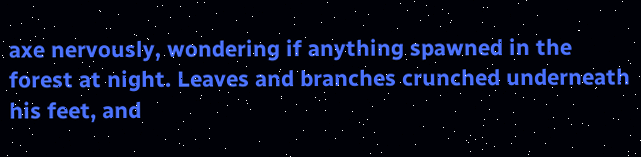axe nervously, wondering if anything spawned in the forest at night. Leaves and branches crunched underneath his feet, and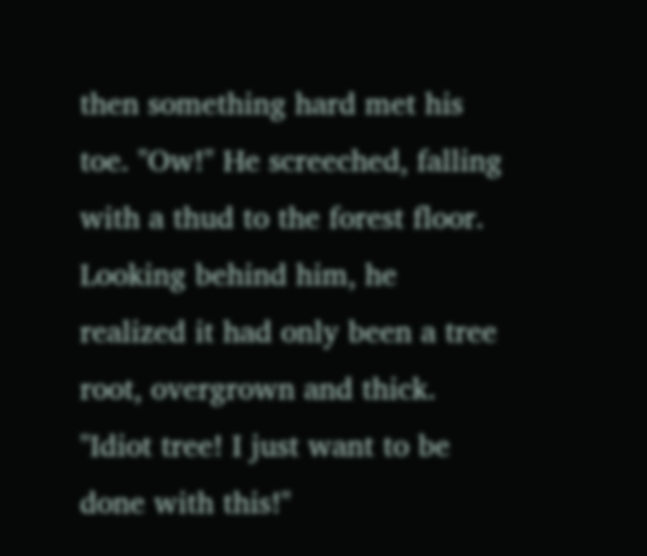then something hard met his toe. "Ow!" He screeched, falling with a thud to the forest floor. Looking behind him, he realized it had only been a tree root, overgrown and thick. "Idiot tree! I just want to be done with this!"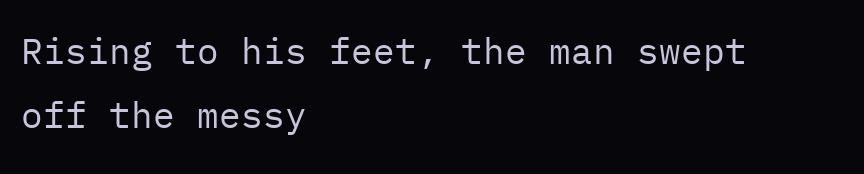Rising to his feet, the man swept off the messy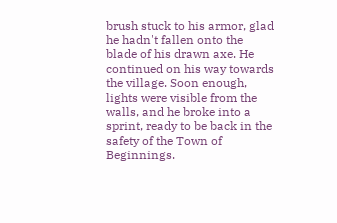brush stuck to his armor, glad he hadn't fallen onto the blade of his drawn axe. He continued on his way towards the village. Soon enough, lights were visible from the walls, and he broke into a sprint, ready to be back in the safety of the Town of Beginnings.